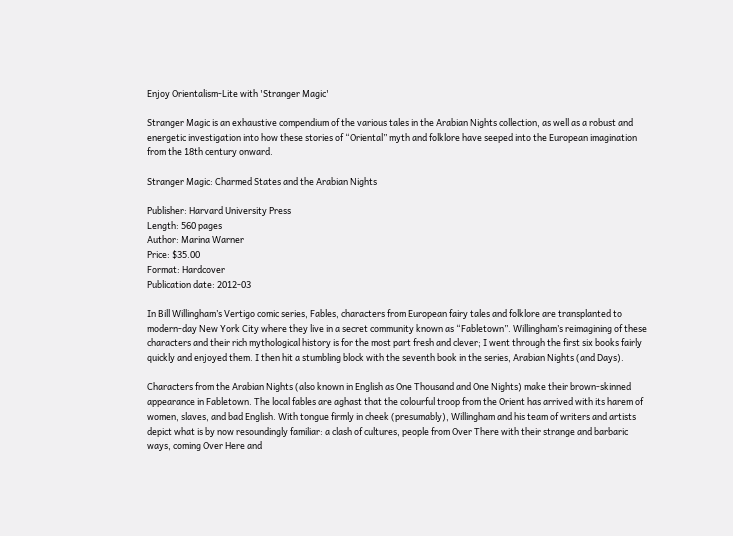Enjoy Orientalism-Lite with 'Stranger Magic'

Stranger Magic is an exhaustive compendium of the various tales in the Arabian Nights collection, as well as a robust and energetic investigation into how these stories of “Oriental” myth and folklore have seeped into the European imagination from the 18th century onward.

Stranger Magic: Charmed States and the Arabian Nights

Publisher: Harvard University Press
Length: 560 pages
Author: Marina Warner
Price: $35.00
Format: Hardcover
Publication date: 2012-03

In Bill Willingham’s Vertigo comic series, Fables, characters from European fairy tales and folklore are transplanted to modern-day New York City where they live in a secret community known as “Fabletown”. Willingham’s reimagining of these characters and their rich mythological history is for the most part fresh and clever; I went through the first six books fairly quickly and enjoyed them. I then hit a stumbling block with the seventh book in the series, Arabian Nights (and Days).

Characters from the Arabian Nights (also known in English as One Thousand and One Nights) make their brown-skinned appearance in Fabletown. The local fables are aghast that the colourful troop from the Orient has arrived with its harem of women, slaves, and bad English. With tongue firmly in cheek (presumably), Willingham and his team of writers and artists depict what is by now resoundingly familiar: a clash of cultures, people from Over There with their strange and barbaric ways, coming Over Here and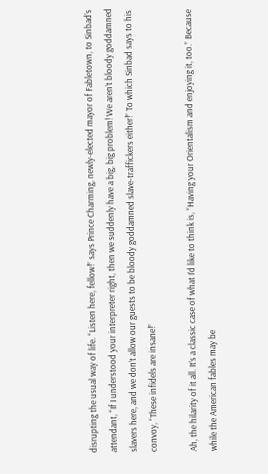disrupting the usual way of life. “Listen here, fellow!” says Prince Charming, newly-elected mayor of Fabletown, to Sinbad’s attendant, “If I understood your interpreter right, then we suddenly have a big, big problem! We aren’t bloody goddamned slavers here, and we don’t allow our guests to be bloody goddamned slave-traffickers either!” To which Sinbad says to his convoy, “These infidels are insane!”

Ah, the hilarity of it all. It’s a classic case of what I’d like to think is, “Having your Orientalism and enjoying it, too.” Because while the American fables may be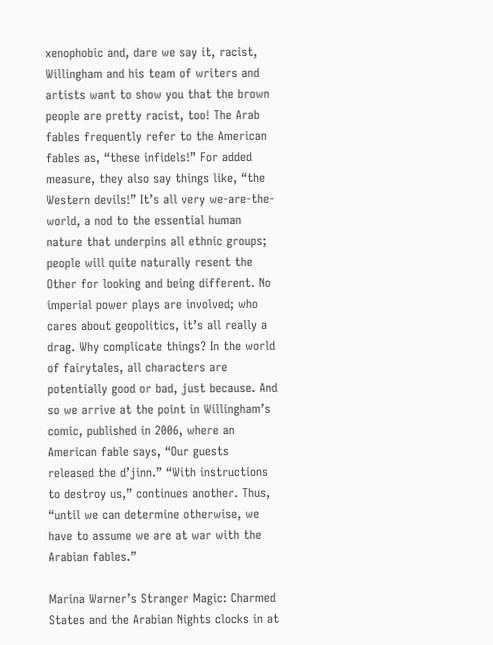xenophobic and, dare we say it, racist, Willingham and his team of writers and artists want to show you that the brown people are pretty racist, too! The Arab fables frequently refer to the American fables as, “these infidels!” For added measure, they also say things like, “the Western devils!” It’s all very we-are-the-world, a nod to the essential human nature that underpins all ethnic groups; people will quite naturally resent the Other for looking and being different. No imperial power plays are involved; who cares about geopolitics, it’s all really a drag. Why complicate things? In the world of fairytales, all characters are potentially good or bad, just because. And so we arrive at the point in Willingham’s comic, published in 2006, where an American fable says, “Our guests released the d’jinn.” “With instructions to destroy us,” continues another. Thus, “until we can determine otherwise, we have to assume we are at war with the Arabian fables.”

Marina Warner’s Stranger Magic: Charmed States and the Arabian Nights clocks in at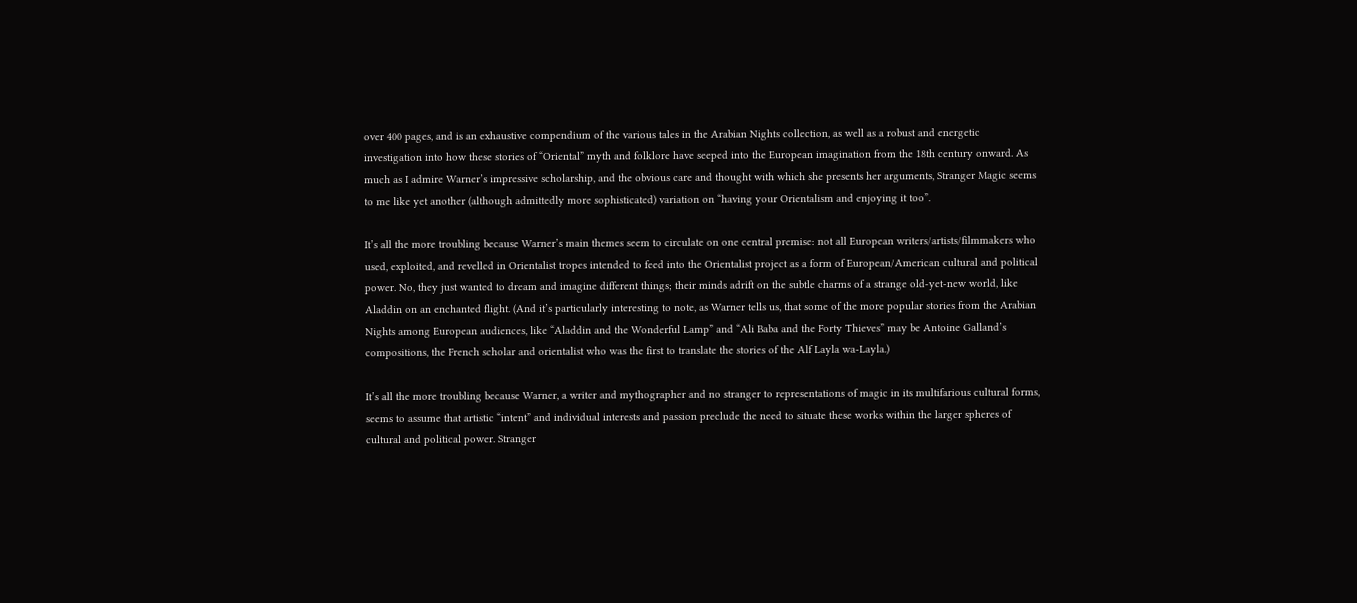over 400 pages, and is an exhaustive compendium of the various tales in the Arabian Nights collection, as well as a robust and energetic investigation into how these stories of “Oriental” myth and folklore have seeped into the European imagination from the 18th century onward. As much as I admire Warner’s impressive scholarship, and the obvious care and thought with which she presents her arguments, Stranger Magic seems to me like yet another (although admittedly more sophisticated) variation on “having your Orientalism and enjoying it too”.

It’s all the more troubling because Warner’s main themes seem to circulate on one central premise: not all European writers/artists/filmmakers who used, exploited, and revelled in Orientalist tropes intended to feed into the Orientalist project as a form of European/American cultural and political power. No, they just wanted to dream and imagine different things; their minds adrift on the subtle charms of a strange old-yet-new world, like Aladdin on an enchanted flight. (And it’s particularly interesting to note, as Warner tells us, that some of the more popular stories from the Arabian Nights among European audiences, like “Aladdin and the Wonderful Lamp” and “Ali Baba and the Forty Thieves” may be Antoine Galland’s compositions, the French scholar and orientalist who was the first to translate the stories of the Alf Layla wa-Layla.)

It’s all the more troubling because Warner, a writer and mythographer and no stranger to representations of magic in its multifarious cultural forms, seems to assume that artistic “intent” and individual interests and passion preclude the need to situate these works within the larger spheres of cultural and political power. Stranger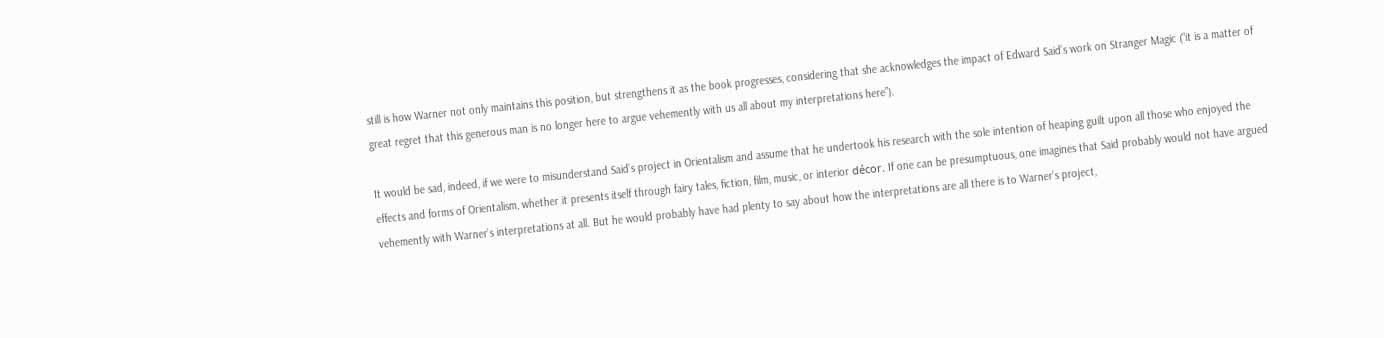still is how Warner not only maintains this position, but strengthens it as the book progresses, considering that she acknowledges the impact of Edward Said’s work on Stranger Magic (“it is a matter of great regret that this generous man is no longer here to argue vehemently with us all about my interpretations here”).

It would be sad, indeed, if we were to misunderstand Said’s project in Orientalism and assume that he undertook his research with the sole intention of heaping guilt upon all those who enjoyed the effects and forms of Orientalism, whether it presents itself through fairy tales, fiction, film, music, or interior décor. If one can be presumptuous, one imagines that Said probably would not have argued vehemently with Warner’s interpretations at all. But he would probably have had plenty to say about how the interpretations are all there is to Warner’s project,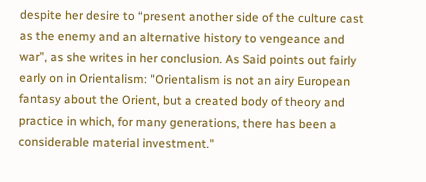despite her desire to “present another side of the culture cast as the enemy and an alternative history to vengeance and war”, as she writes in her conclusion. As Said points out fairly early on in Orientalism: "Orientalism is not an airy European fantasy about the Orient, but a created body of theory and practice in which, for many generations, there has been a considerable material investment."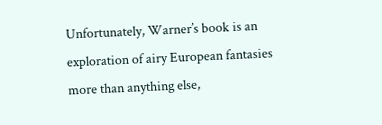Unfortunately, Warner’s book is an exploration of airy European fantasies more than anything else,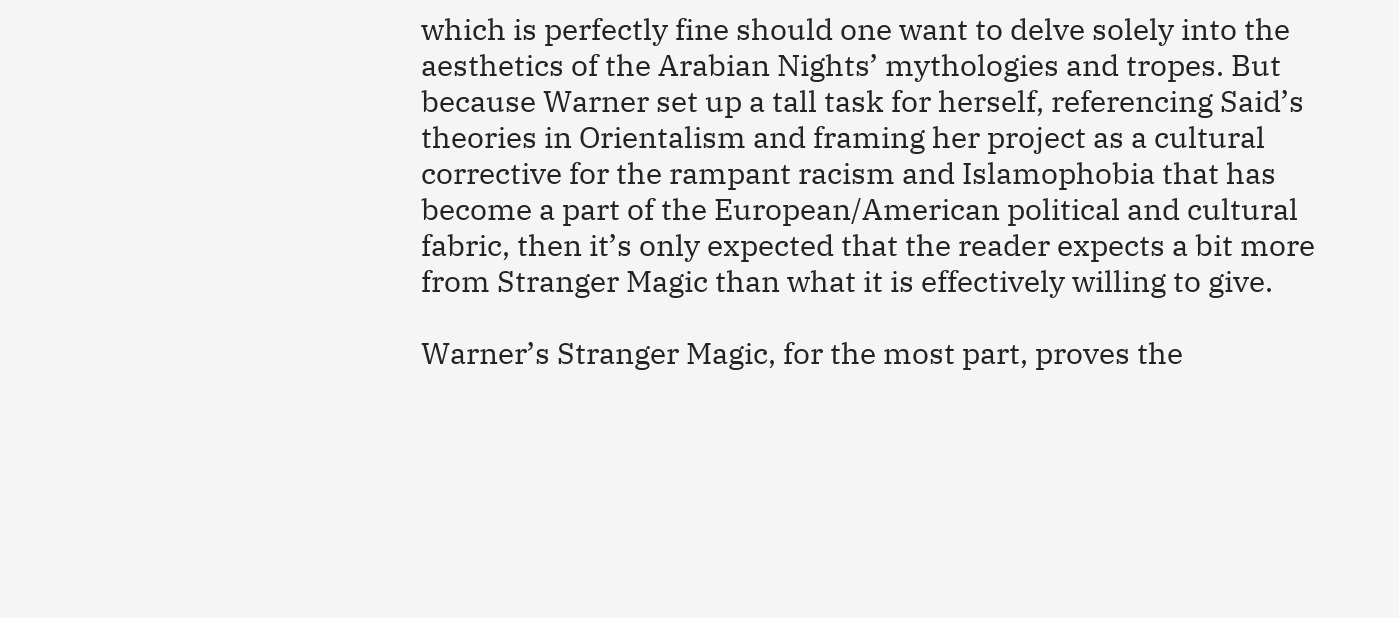which is perfectly fine should one want to delve solely into the aesthetics of the Arabian Nights’ mythologies and tropes. But because Warner set up a tall task for herself, referencing Said’s theories in Orientalism and framing her project as a cultural corrective for the rampant racism and Islamophobia that has become a part of the European/American political and cultural fabric, then it’s only expected that the reader expects a bit more from Stranger Magic than what it is effectively willing to give.

Warner’s Stranger Magic, for the most part, proves the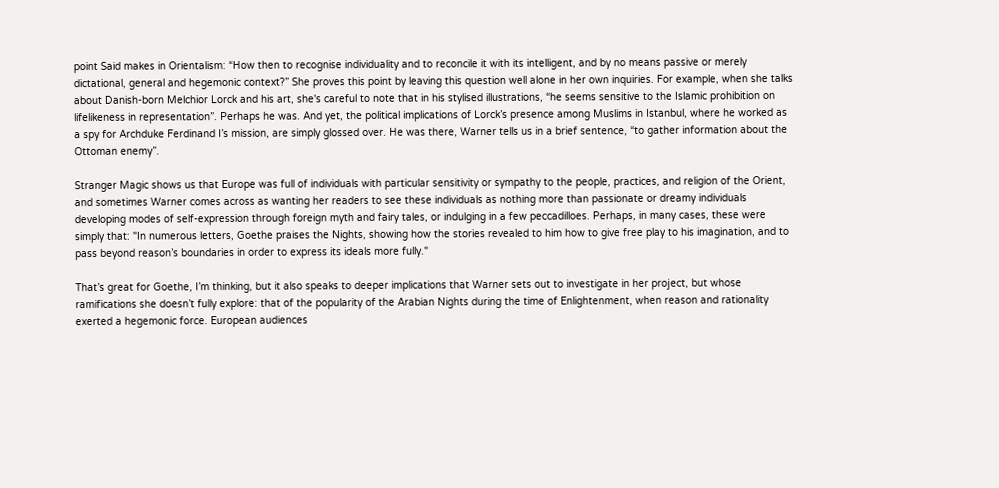point Said makes in Orientalism: “How then to recognise individuality and to reconcile it with its intelligent, and by no means passive or merely dictational, general and hegemonic context?” She proves this point by leaving this question well alone in her own inquiries. For example, when she talks about Danish-born Melchior Lorck and his art, she's careful to note that in his stylised illustrations, “he seems sensitive to the Islamic prohibition on lifelikeness in representation”. Perhaps he was. And yet, the political implications of Lorck’s presence among Muslims in Istanbul, where he worked as a spy for Archduke Ferdinand I’s mission, are simply glossed over. He was there, Warner tells us in a brief sentence, “to gather information about the Ottoman enemy”.

Stranger Magic shows us that Europe was full of individuals with particular sensitivity or sympathy to the people, practices, and religion of the Orient, and sometimes Warner comes across as wanting her readers to see these individuals as nothing more than passionate or dreamy individuals developing modes of self-expression through foreign myth and fairy tales, or indulging in a few peccadilloes. Perhaps, in many cases, these were simply that: "In numerous letters, Goethe praises the Nights, showing how the stories revealed to him how to give free play to his imagination, and to pass beyond reason’s boundaries in order to express its ideals more fully."

That’s great for Goethe, I’m thinking, but it also speaks to deeper implications that Warner sets out to investigate in her project, but whose ramifications she doesn’t fully explore: that of the popularity of the Arabian Nights during the time of Enlightenment, when reason and rationality exerted a hegemonic force. European audiences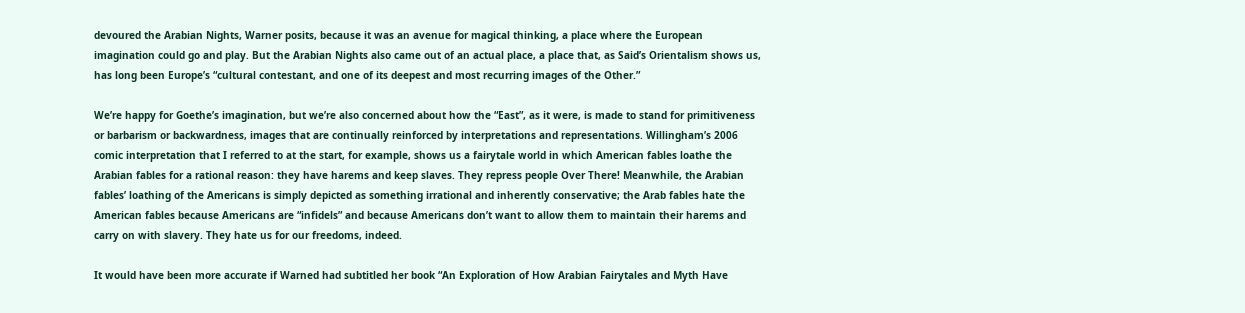devoured the Arabian Nights, Warner posits, because it was an avenue for magical thinking, a place where the European imagination could go and play. But the Arabian Nights also came out of an actual place, a place that, as Said’s Orientalism shows us, has long been Europe’s “cultural contestant, and one of its deepest and most recurring images of the Other.”

We’re happy for Goethe’s imagination, but we’re also concerned about how the “East”, as it were, is made to stand for primitiveness or barbarism or backwardness, images that are continually reinforced by interpretations and representations. Willingham’s 2006 comic interpretation that I referred to at the start, for example, shows us a fairytale world in which American fables loathe the Arabian fables for a rational reason: they have harems and keep slaves. They repress people Over There! Meanwhile, the Arabian fables’ loathing of the Americans is simply depicted as something irrational and inherently conservative; the Arab fables hate the American fables because Americans are “infidels” and because Americans don’t want to allow them to maintain their harems and carry on with slavery. They hate us for our freedoms, indeed.

It would have been more accurate if Warned had subtitled her book “An Exploration of How Arabian Fairytales and Myth Have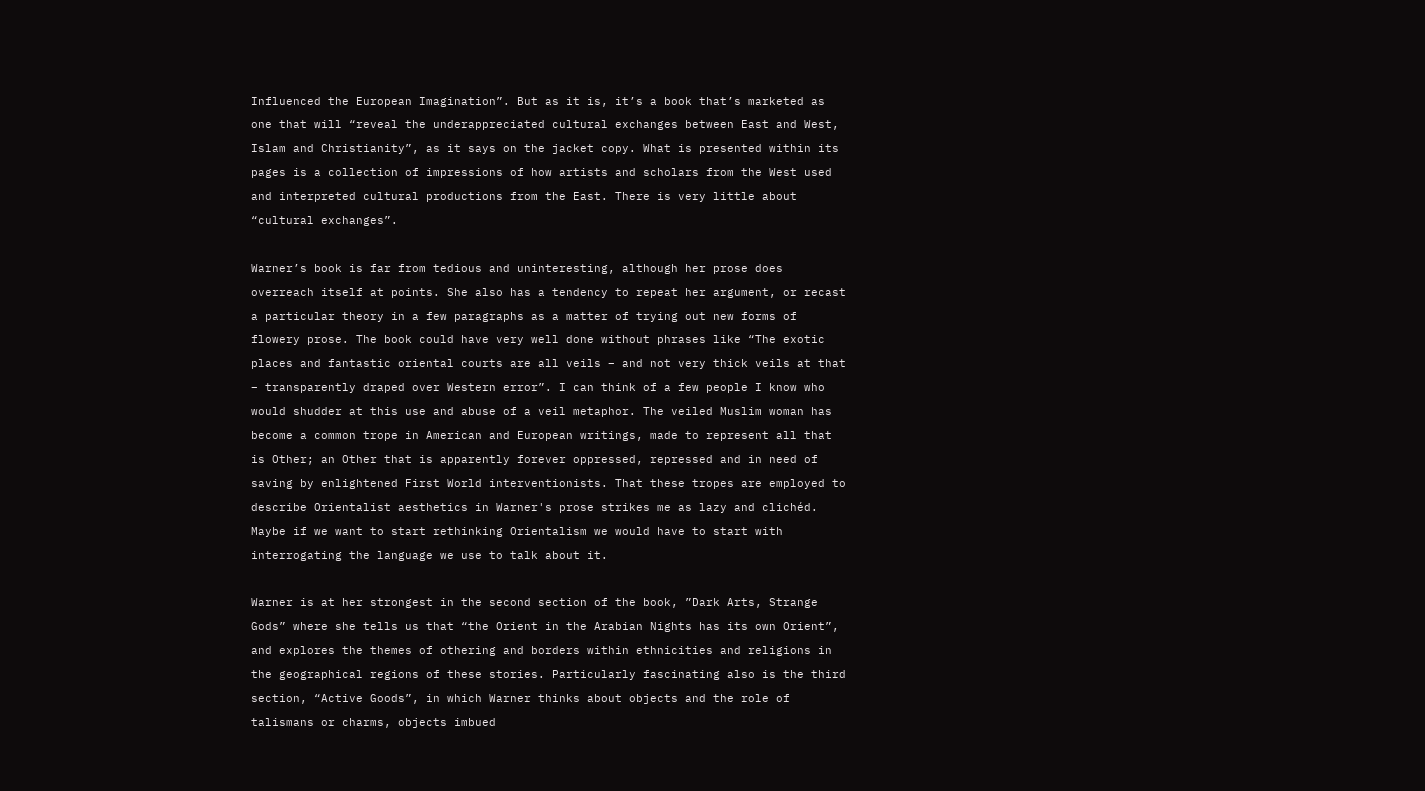Influenced the European Imagination”. But as it is, it’s a book that’s marketed as one that will “reveal the underappreciated cultural exchanges between East and West, Islam and Christianity”, as it says on the jacket copy. What is presented within its pages is a collection of impressions of how artists and scholars from the West used and interpreted cultural productions from the East. There is very little about “cultural exchanges”.

Warner’s book is far from tedious and uninteresting, although her prose does overreach itself at points. She also has a tendency to repeat her argument, or recast a particular theory in a few paragraphs as a matter of trying out new forms of flowery prose. The book could have very well done without phrases like “The exotic places and fantastic oriental courts are all veils – and not very thick veils at that – transparently draped over Western error”. I can think of a few people I know who would shudder at this use and abuse of a veil metaphor. The veiled Muslim woman has become a common trope in American and European writings, made to represent all that is Other; an Other that is apparently forever oppressed, repressed and in need of saving by enlightened First World interventionists. That these tropes are employed to describe Orientalist aesthetics in Warner's prose strikes me as lazy and clichéd. Maybe if we want to start rethinking Orientalism we would have to start with interrogating the language we use to talk about it.

Warner is at her strongest in the second section of the book, ”Dark Arts, Strange Gods” where she tells us that “the Orient in the Arabian Nights has its own Orient”, and explores the themes of othering and borders within ethnicities and religions in the geographical regions of these stories. Particularly fascinating also is the third section, “Active Goods”, in which Warner thinks about objects and the role of talismans or charms, objects imbued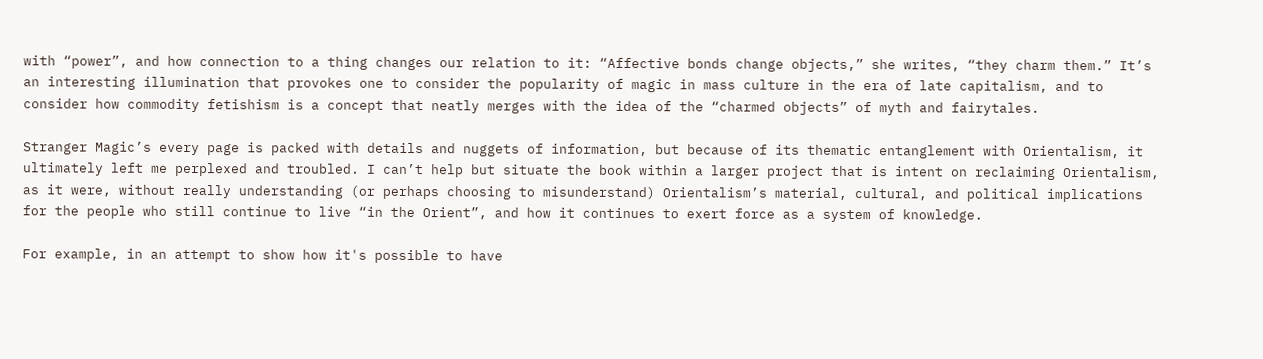with “power”, and how connection to a thing changes our relation to it: “Affective bonds change objects,” she writes, “they charm them.” It’s an interesting illumination that provokes one to consider the popularity of magic in mass culture in the era of late capitalism, and to consider how commodity fetishism is a concept that neatly merges with the idea of the “charmed objects” of myth and fairytales.

Stranger Magic’s every page is packed with details and nuggets of information, but because of its thematic entanglement with Orientalism, it ultimately left me perplexed and troubled. I can’t help but situate the book within a larger project that is intent on reclaiming Orientalism, as it were, without really understanding (or perhaps choosing to misunderstand) Orientalism’s material, cultural, and political implications for the people who still continue to live “in the Orient”, and how it continues to exert force as a system of knowledge.

For example, in an attempt to show how it's possible to have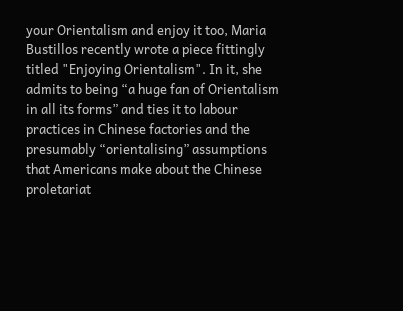your Orientalism and enjoy it too, Maria Bustillos recently wrote a piece fittingly titled "Enjoying Orientalism". In it, she admits to being “a huge fan of Orientalism in all its forms” and ties it to labour practices in Chinese factories and the presumably “orientalising” assumptions that Americans make about the Chinese proletariat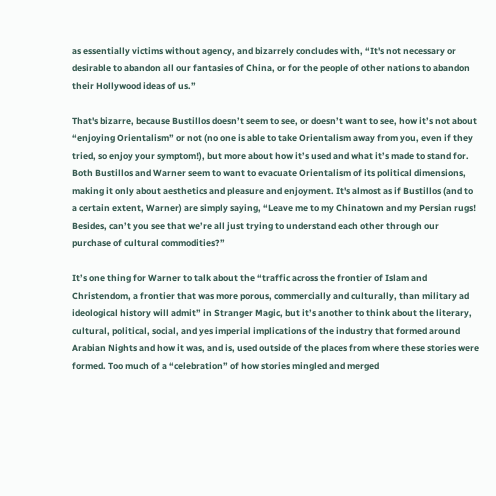as essentially victims without agency, and bizarrely concludes with, “It's not necessary or desirable to abandon all our fantasies of China, or for the people of other nations to abandon their Hollywood ideas of us.”

That's bizarre, because Bustillos doesn’t seem to see, or doesn’t want to see, how it’s not about “enjoying Orientalism” or not (no one is able to take Orientalism away from you, even if they tried, so enjoy your symptom!), but more about how it’s used and what it’s made to stand for. Both Bustillos and Warner seem to want to evacuate Orientalism of its political dimensions, making it only about aesthetics and pleasure and enjoyment. It's almost as if Bustillos (and to a certain extent, Warner) are simply saying, “Leave me to my Chinatown and my Persian rugs! Besides, can’t you see that we’re all just trying to understand each other through our purchase of cultural commodities?”

It’s one thing for Warner to talk about the “traffic across the frontier of Islam and Christendom, a frontier that was more porous, commercially and culturally, than military ad ideological history will admit” in Stranger Magic, but it’s another to think about the literary, cultural, political, social, and yes imperial implications of the industry that formed around Arabian Nights and how it was, and is, used outside of the places from where these stories were formed. Too much of a “celebration” of how stories mingled and merged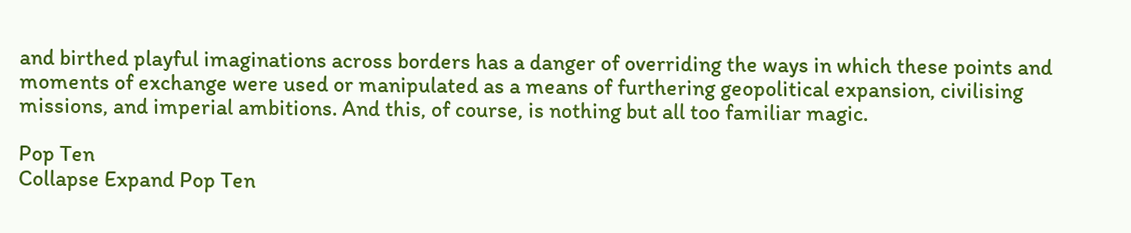and birthed playful imaginations across borders has a danger of overriding the ways in which these points and moments of exchange were used or manipulated as a means of furthering geopolitical expansion, civilising missions, and imperial ambitions. And this, of course, is nothing but all too familiar magic.

Pop Ten
Collapse Expand Pop Ten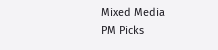Mixed Media
PM Picks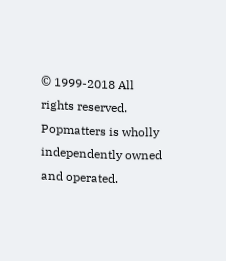© 1999-2018 All rights reserved.
Popmatters is wholly independently owned and operated.